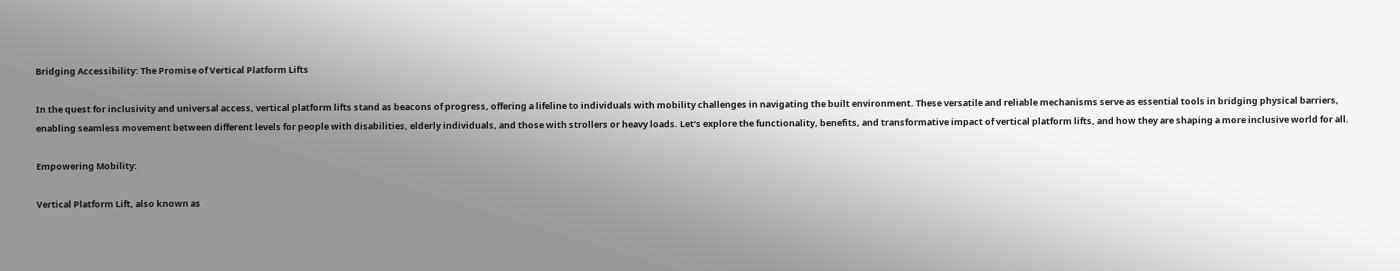Bridging Accessibility: The Promise of Vertical Platform Lifts

In the quest for inclusivity and universal access, vertical platform lifts stand as beacons of progress, offering a lifeline to individuals with mobility challenges in navigating the built environment. These versatile and reliable mechanisms serve as essential tools in bridging physical barriers, enabling seamless movement between different levels for people with disabilities, elderly individuals, and those with strollers or heavy loads. Let’s explore the functionality, benefits, and transformative impact of vertical platform lifts, and how they are shaping a more inclusive world for all.

Empowering Mobility:

Vertical Platform Lift, also known as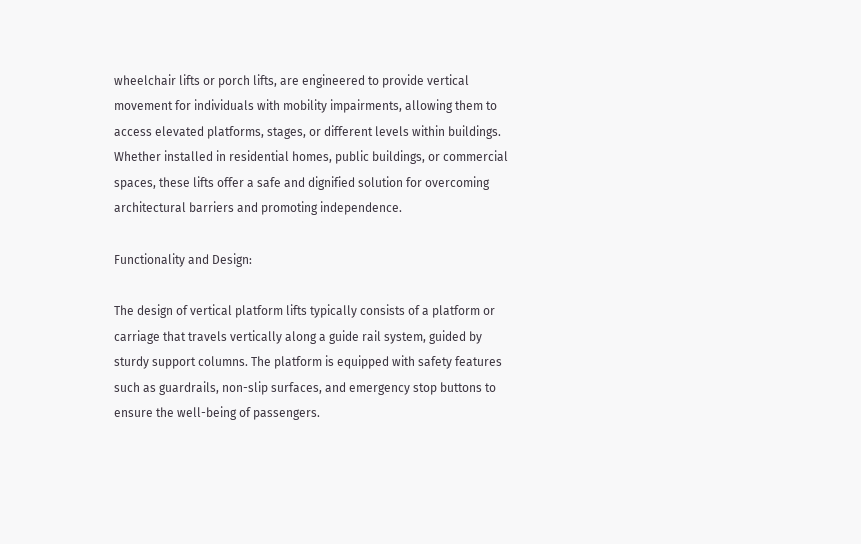wheelchair lifts or porch lifts, are engineered to provide vertical movement for individuals with mobility impairments, allowing them to access elevated platforms, stages, or different levels within buildings. Whether installed in residential homes, public buildings, or commercial spaces, these lifts offer a safe and dignified solution for overcoming architectural barriers and promoting independence.

Functionality and Design:

The design of vertical platform lifts typically consists of a platform or carriage that travels vertically along a guide rail system, guided by sturdy support columns. The platform is equipped with safety features such as guardrails, non-slip surfaces, and emergency stop buttons to ensure the well-being of passengers.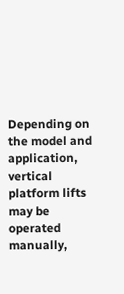Depending on the model and application, vertical platform lifts may be operated manually,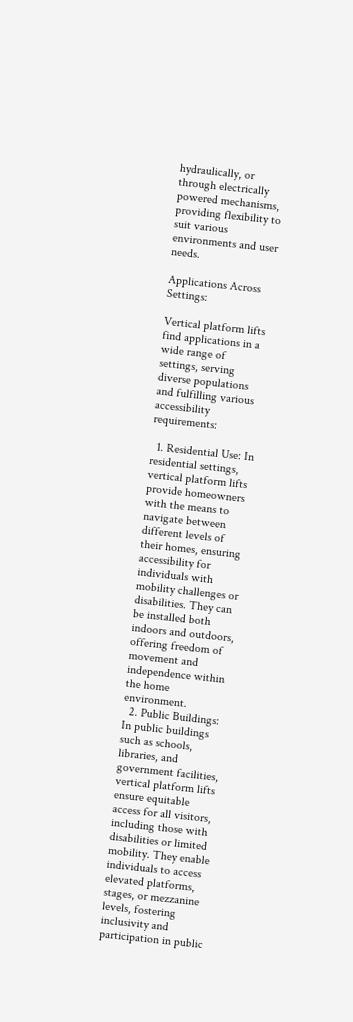hydraulically, or through electrically powered mechanisms, providing flexibility to suit various environments and user needs.

Applications Across Settings:

Vertical platform lifts find applications in a wide range of settings, serving diverse populations and fulfilling various accessibility requirements:

  1. Residential Use: In residential settings, vertical platform lifts provide homeowners with the means to navigate between different levels of their homes, ensuring accessibility for individuals with mobility challenges or disabilities. They can be installed both indoors and outdoors, offering freedom of movement and independence within the home environment.
  2. Public Buildings: In public buildings such as schools, libraries, and government facilities, vertical platform lifts ensure equitable access for all visitors, including those with disabilities or limited mobility. They enable individuals to access elevated platforms, stages, or mezzanine levels, fostering inclusivity and participation in public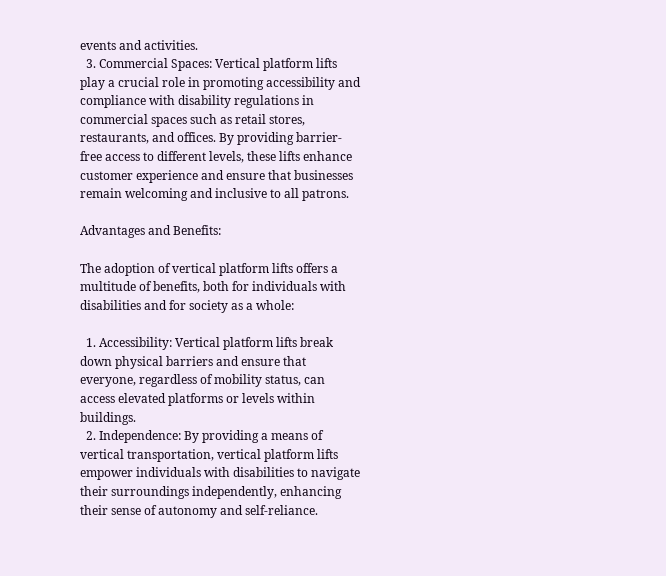events and activities.
  3. Commercial Spaces: Vertical platform lifts play a crucial role in promoting accessibility and compliance with disability regulations in commercial spaces such as retail stores, restaurants, and offices. By providing barrier-free access to different levels, these lifts enhance customer experience and ensure that businesses remain welcoming and inclusive to all patrons.

Advantages and Benefits:

The adoption of vertical platform lifts offers a multitude of benefits, both for individuals with disabilities and for society as a whole:

  1. Accessibility: Vertical platform lifts break down physical barriers and ensure that everyone, regardless of mobility status, can access elevated platforms or levels within buildings.
  2. Independence: By providing a means of vertical transportation, vertical platform lifts empower individuals with disabilities to navigate their surroundings independently, enhancing their sense of autonomy and self-reliance.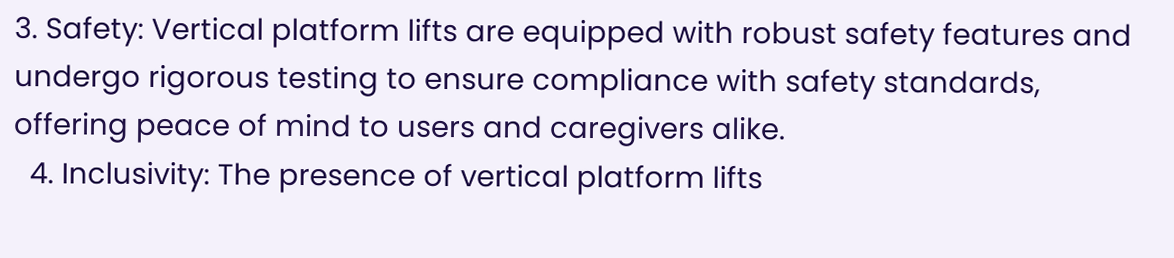3. Safety: Vertical platform lifts are equipped with robust safety features and undergo rigorous testing to ensure compliance with safety standards, offering peace of mind to users and caregivers alike.
  4. Inclusivity: The presence of vertical platform lifts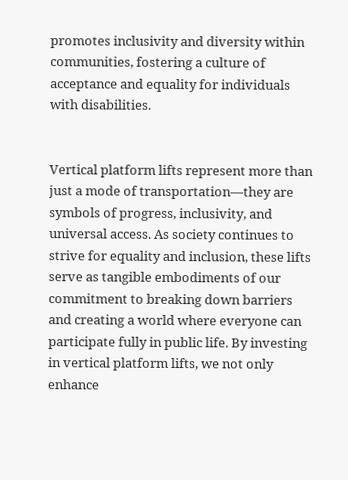promotes inclusivity and diversity within communities, fostering a culture of acceptance and equality for individuals with disabilities.


Vertical platform lifts represent more than just a mode of transportation—they are symbols of progress, inclusivity, and universal access. As society continues to strive for equality and inclusion, these lifts serve as tangible embodiments of our commitment to breaking down barriers and creating a world where everyone can participate fully in public life. By investing in vertical platform lifts, we not only enhance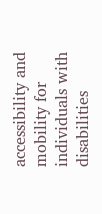accessibility and mobility for individuals with disabilities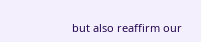but also reaffirm our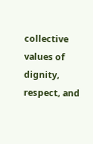collective values of dignity, respect, and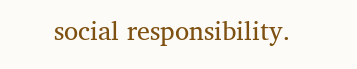social responsibility.